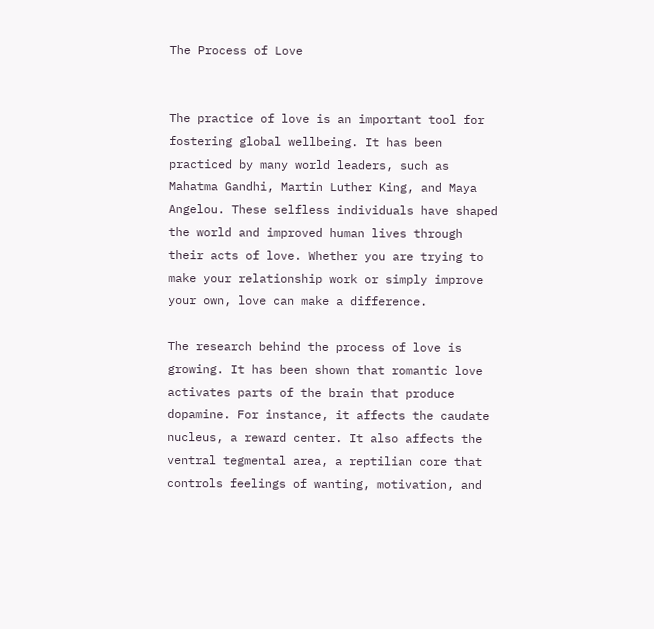The Process of Love


The practice of love is an important tool for fostering global wellbeing. It has been practiced by many world leaders, such as Mahatma Gandhi, Martin Luther King, and Maya Angelou. These selfless individuals have shaped the world and improved human lives through their acts of love. Whether you are trying to make your relationship work or simply improve your own, love can make a difference.

The research behind the process of love is growing. It has been shown that romantic love activates parts of the brain that produce dopamine. For instance, it affects the caudate nucleus, a reward center. It also affects the ventral tegmental area, a reptilian core that controls feelings of wanting, motivation, and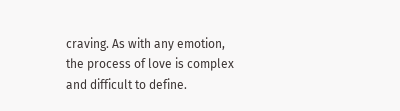craving. As with any emotion, the process of love is complex and difficult to define.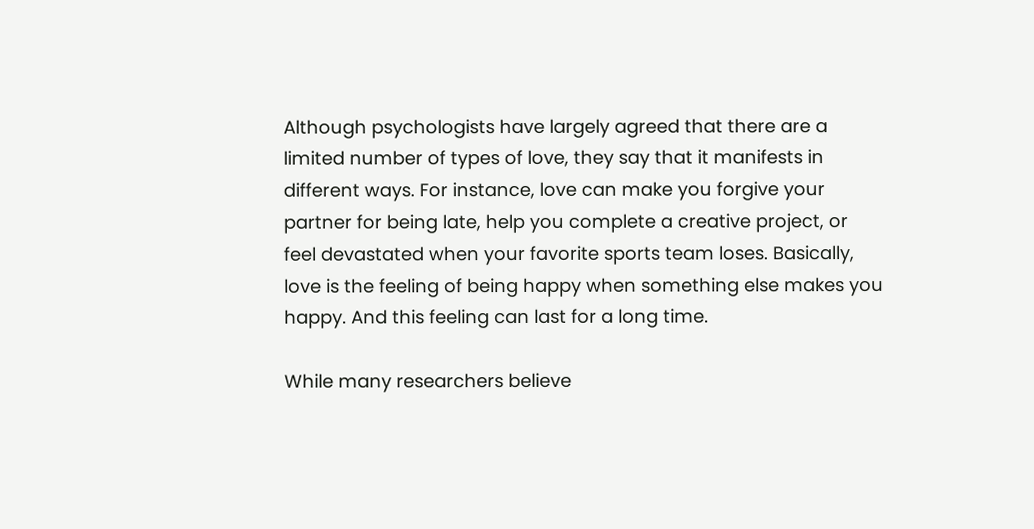Although psychologists have largely agreed that there are a limited number of types of love, they say that it manifests in different ways. For instance, love can make you forgive your partner for being late, help you complete a creative project, or feel devastated when your favorite sports team loses. Basically, love is the feeling of being happy when something else makes you happy. And this feeling can last for a long time.

While many researchers believe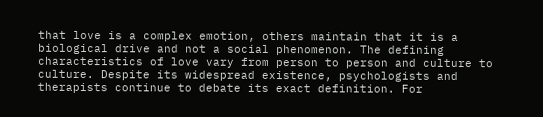that love is a complex emotion, others maintain that it is a biological drive and not a social phenomenon. The defining characteristics of love vary from person to person and culture to culture. Despite its widespread existence, psychologists and therapists continue to debate its exact definition. For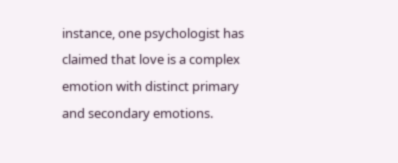instance, one psychologist has claimed that love is a complex emotion with distinct primary and secondary emotions.